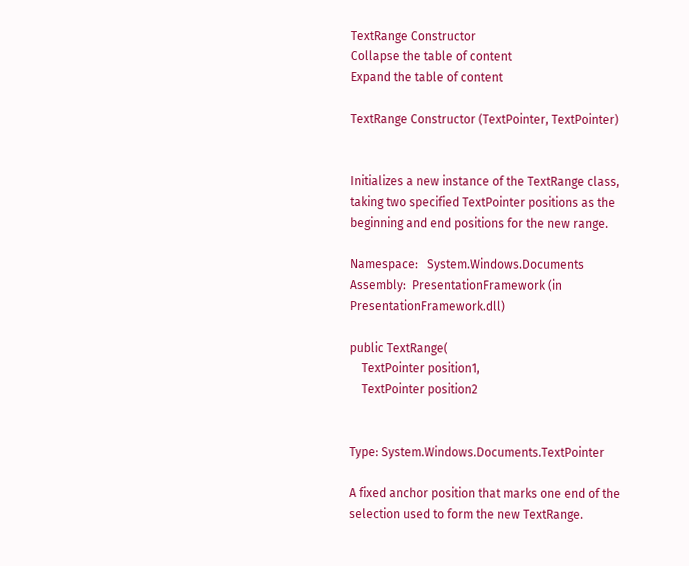TextRange Constructor
Collapse the table of content
Expand the table of content

TextRange Constructor (TextPointer, TextPointer)


Initializes a new instance of the TextRange class, taking two specified TextPointer positions as the beginning and end positions for the new range.

Namespace:   System.Windows.Documents
Assembly:  PresentationFramework (in PresentationFramework.dll)

public TextRange(
    TextPointer position1,
    TextPointer position2


Type: System.Windows.Documents.TextPointer

A fixed anchor position that marks one end of the selection used to form the new TextRange.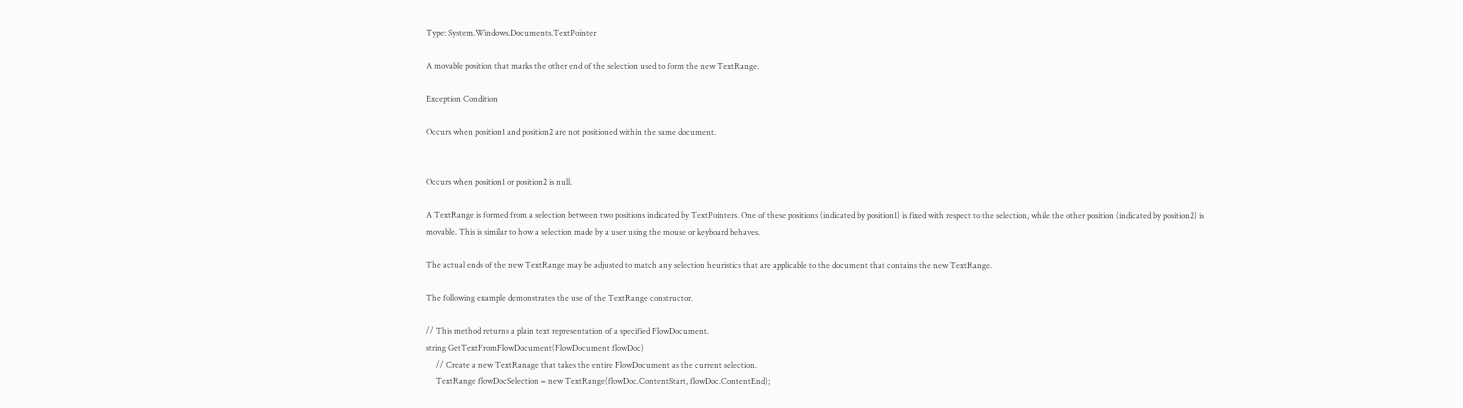Type: System.Windows.Documents.TextPointer

A movable position that marks the other end of the selection used to form the new TextRange.

Exception Condition

Occurs when position1 and position2 are not positioned within the same document.


Occurs when position1 or position2 is null.

A TextRange is formed from a selection between two positions indicated by TextPointers. One of these positions (indicated by position1) is fixed with respect to the selection, while the other position (indicated by position2) is movable. This is similar to how a selection made by a user using the mouse or keyboard behaves.

The actual ends of the new TextRange may be adjusted to match any selection heuristics that are applicable to the document that contains the new TextRange.

The following example demonstrates the use of the TextRange constructor.

// This method returns a plain text representation of a specified FlowDocument.
string GetTextFromFlowDocument(FlowDocument flowDoc)
     // Create a new TextRanage that takes the entire FlowDocument as the current selection.
     TextRange flowDocSelection = new TextRange(flowDoc.ContentStart, flowDoc.ContentEnd);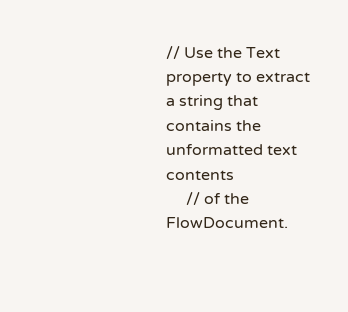// Use the Text property to extract a string that contains the unformatted text contents
     // of the FlowDocument.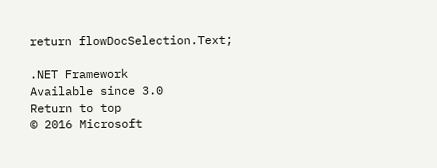return flowDocSelection.Text;

.NET Framework
Available since 3.0
Return to top
© 2016 Microsoft